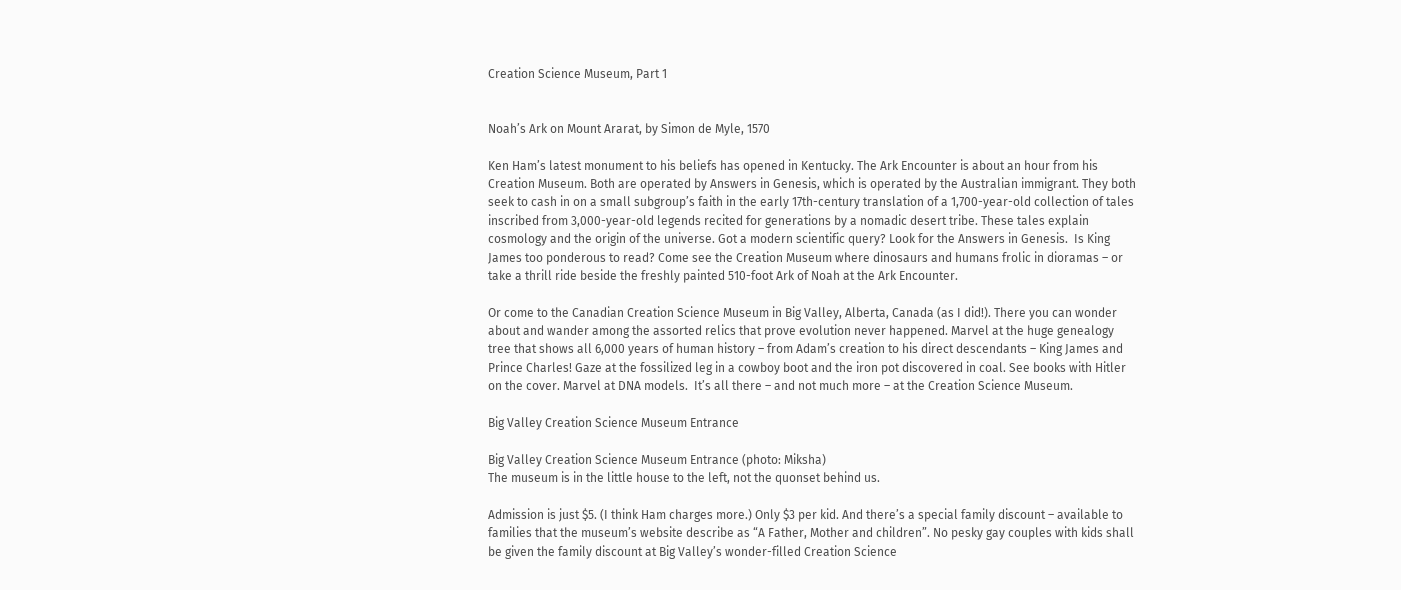Creation Science Museum, Part 1


Noah’s Ark on Mount Ararat, by Simon de Myle, 1570

Ken Ham’s latest monument to his beliefs has opened in Kentucky. The Ark Encounter is about an hour from his Creation Museum. Both are operated by Answers in Genesis, which is operated by the Australian immigrant. They both seek to cash in on a small subgroup’s faith in the early 17th-century translation of a 1,700-year-old collection of tales inscribed from 3,000-year-old legends recited for generations by a nomadic desert tribe. These tales explain cosmology and the origin of the universe. Got a modern scientific query? Look for the Answers in Genesis.  Is King James too ponderous to read? Come see the Creation Museum where dinosaurs and humans frolic in dioramas – or take a thrill ride beside the freshly painted 510-foot Ark of Noah at the Ark Encounter.

Or come to the Canadian Creation Science Museum in Big Valley, Alberta, Canada (as I did!). There you can wonder about and wander among the assorted relics that prove evolution never happened. Marvel at the huge genealogy tree that shows all 6,000 years of human history – from Adam’s creation to his direct descendants – King James and Prince Charles! Gaze at the fossilized leg in a cowboy boot and the iron pot discovered in coal. See books with Hitler on the cover. Marvel at DNA models.  It’s all there – and not much more – at the Creation Science Museum.

Big Valley Creation Science Museum Entrance

Big Valley Creation Science Museum Entrance (photo: Miksha)
The museum is in the little house to the left, not the quonset behind us.

Admission is just $5. (I think Ham charges more.) Only $3 per kid. And there’s a special family discount – available to families that the museum’s website describe as “A Father, Mother and children”. No pesky gay couples with kids shall be given the family discount at Big Valley’s wonder-filled Creation Science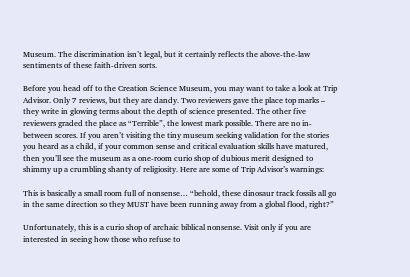Museum. The discrimination isn’t legal, but it certainly reflects the above-the-law sentiments of these faith-driven sorts.

Before you head off to the Creation Science Museum, you may want to take a look at Trip Advisor. Only 7 reviews, but they are dandy. Two reviewers gave the place top marks – they write in glowing terms about the depth of science presented. The other five reviewers graded the place as “Terrible”, the lowest mark possible. There are no in-between scores. If you aren’t visiting the tiny museum seeking validation for the stories you heard as a child, if your common sense and critical evaluation skills have matured, then you’ll see the museum as a one-room curio shop of dubious merit designed to shimmy up a crumbling shanty of religiosity. Here are some of Trip Advisor’s warnings:

This is basically a small room full of nonsense… “behold, these dinosaur track fossils all go in the same direction so they MUST have been running away from a global flood, right?”

Unfortunately, this is a curio shop of archaic biblical nonsense. Visit only if you are interested in seeing how those who refuse to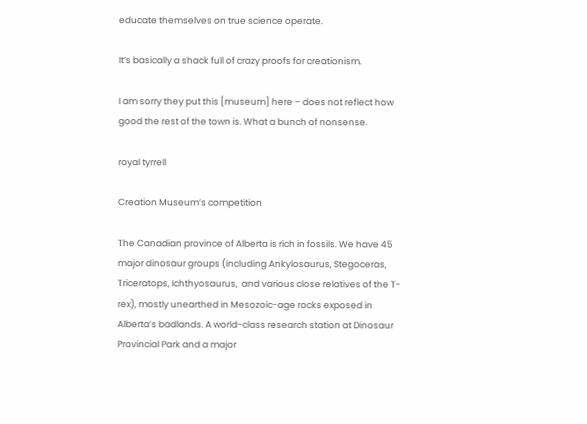educate themselves on true science operate.

It’s basically a shack full of crazy proofs for creationism.

I am sorry they put this [museum] here – does not reflect how good the rest of the town is. What a bunch of nonsense.

royal tyrrell

Creation Museum’s competition

The Canadian province of Alberta is rich in fossils. We have 45 major dinosaur groups (including Ankylosaurus, Stegoceras, Triceratops, Ichthyosaurus,  and various close relatives of the T-rex), mostly unearthed in Mesozoic-age rocks exposed in Alberta’s badlands. A world-class research station at Dinosaur Provincial Park and a major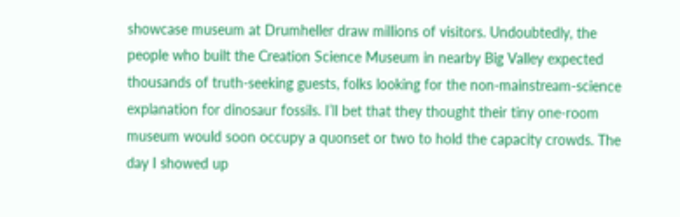showcase museum at Drumheller draw millions of visitors. Undoubtedly, the people who built the Creation Science Museum in nearby Big Valley expected thousands of truth-seeking guests, folks looking for the non-mainstream-science explanation for dinosaur fossils. I’ll bet that they thought their tiny one-room museum would soon occupy a quonset or two to hold the capacity crowds. The day I showed up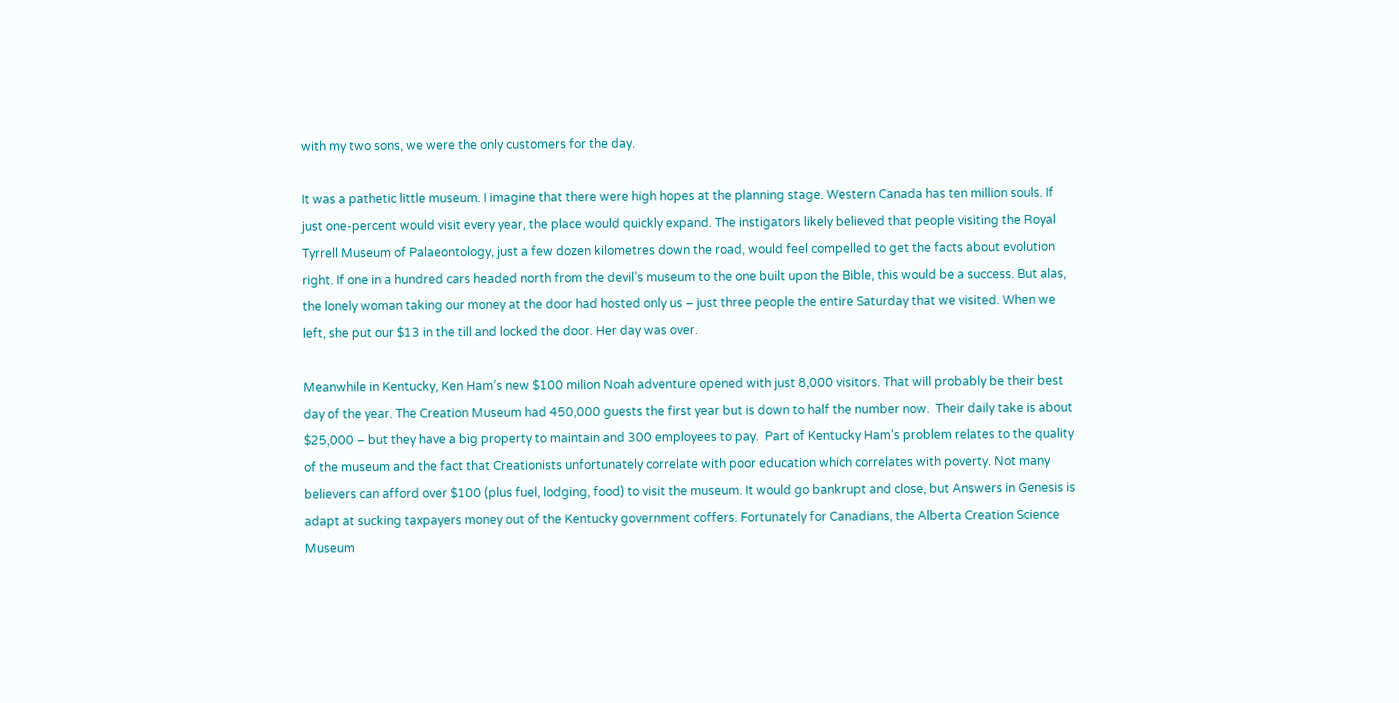with my two sons, we were the only customers for the day.

It was a pathetic little museum. I imagine that there were high hopes at the planning stage. Western Canada has ten million souls. If just one-percent would visit every year, the place would quickly expand. The instigators likely believed that people visiting the Royal Tyrrell Museum of Palaeontology, just a few dozen kilometres down the road, would feel compelled to get the facts about evolution right. If one in a hundred cars headed north from the devil’s museum to the one built upon the Bible, this would be a success. But alas, the lonely woman taking our money at the door had hosted only us – just three people the entire Saturday that we visited. When we left, she put our $13 in the till and locked the door. Her day was over.

Meanwhile in Kentucky, Ken Ham’s new $100 milion Noah adventure opened with just 8,000 visitors. That will probably be their best day of the year. The Creation Museum had 450,000 guests the first year but is down to half the number now.  Their daily take is about $25,000 – but they have a big property to maintain and 300 employees to pay.  Part of Kentucky Ham’s problem relates to the quality of the museum and the fact that Creationists unfortunately correlate with poor education which correlates with poverty. Not many believers can afford over $100 (plus fuel, lodging, food) to visit the museum. It would go bankrupt and close, but Answers in Genesis is adapt at sucking taxpayers money out of the Kentucky government coffers. Fortunately for Canadians, the Alberta Creation Science Museum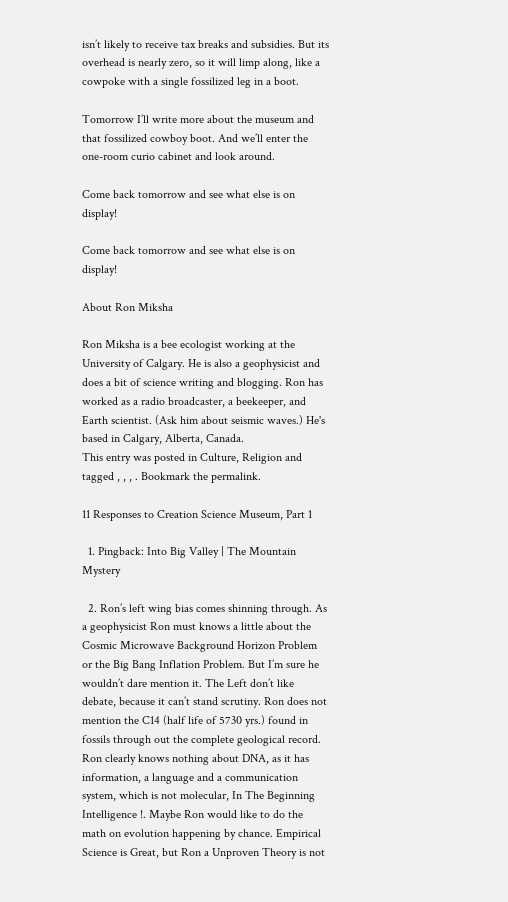isn’t likely to receive tax breaks and subsidies. But its overhead is nearly zero, so it will limp along, like a cowpoke with a single fossilized leg in a boot.

Tomorrow I’ll write more about the museum and that fossilized cowboy boot. And we’ll enter the one-room curio cabinet and look around.

Come back tomorrow and see what else is on display!

Come back tomorrow and see what else is on display!

About Ron Miksha

Ron Miksha is a bee ecologist working at the University of Calgary. He is also a geophysicist and does a bit of science writing and blogging. Ron has worked as a radio broadcaster, a beekeeper, and Earth scientist. (Ask him about seismic waves.) He's based in Calgary, Alberta, Canada.
This entry was posted in Culture, Religion and tagged , , , . Bookmark the permalink.

11 Responses to Creation Science Museum, Part 1

  1. Pingback: Into Big Valley | The Mountain Mystery

  2. Ron’s left wing bias comes shinning through. As a geophysicist Ron must knows a little about the Cosmic Microwave Background Horizon Problem or the Big Bang Inflation Problem. But I’m sure he wouldn’t dare mention it. The Left don’t like debate, because it can’t stand scrutiny. Ron does not mention the C14 (half life of 5730 yrs.) found in fossils through out the complete geological record. Ron clearly knows nothing about DNA, as it has information, a language and a communication system, which is not molecular, In The Beginning Intelligence !. Maybe Ron would like to do the math on evolution happening by chance. Empirical Science is Great, but Ron a Unproven Theory is not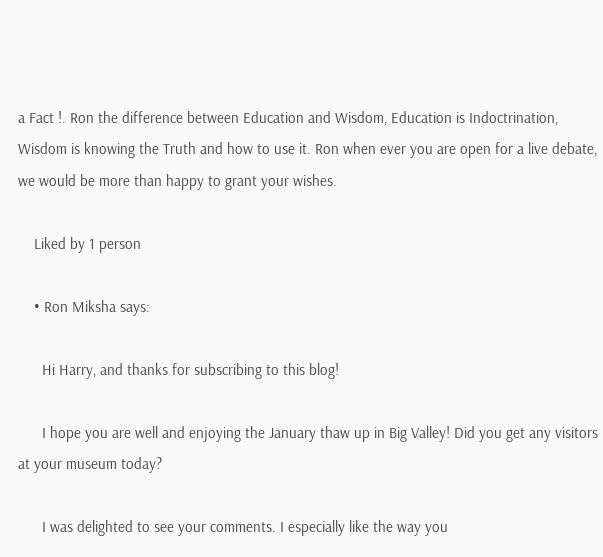a Fact !. Ron the difference between Education and Wisdom, Education is Indoctrination, Wisdom is knowing the Truth and how to use it. Ron when ever you are open for a live debate, we would be more than happy to grant your wishes.

    Liked by 1 person

    • Ron Miksha says:

      Hi Harry, and thanks for subscribing to this blog!

      I hope you are well and enjoying the January thaw up in Big Valley! Did you get any visitors at your museum today?

      I was delighted to see your comments. I especially like the way you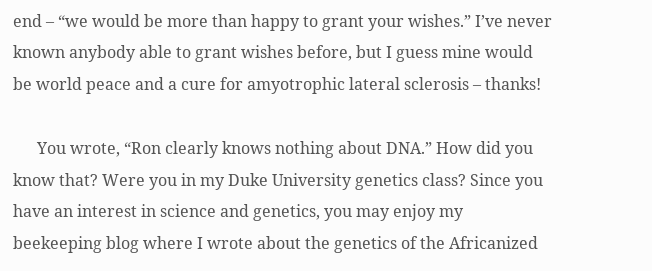end – “we would be more than happy to grant your wishes.” I’ve never known anybody able to grant wishes before, but I guess mine would be world peace and a cure for amyotrophic lateral sclerosis – thanks!

      You wrote, “Ron clearly knows nothing about DNA.” How did you know that? Were you in my Duke University genetics class? Since you have an interest in science and genetics, you may enjoy my beekeeping blog where I wrote about the genetics of the Africanized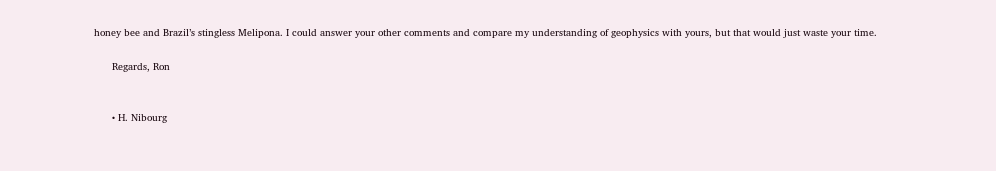honey bee and Brazil’s stingless Melipona. I could answer your other comments and compare my understanding of geophysics with yours, but that would just waste your time.

      Regards, Ron


      • H. Nibourg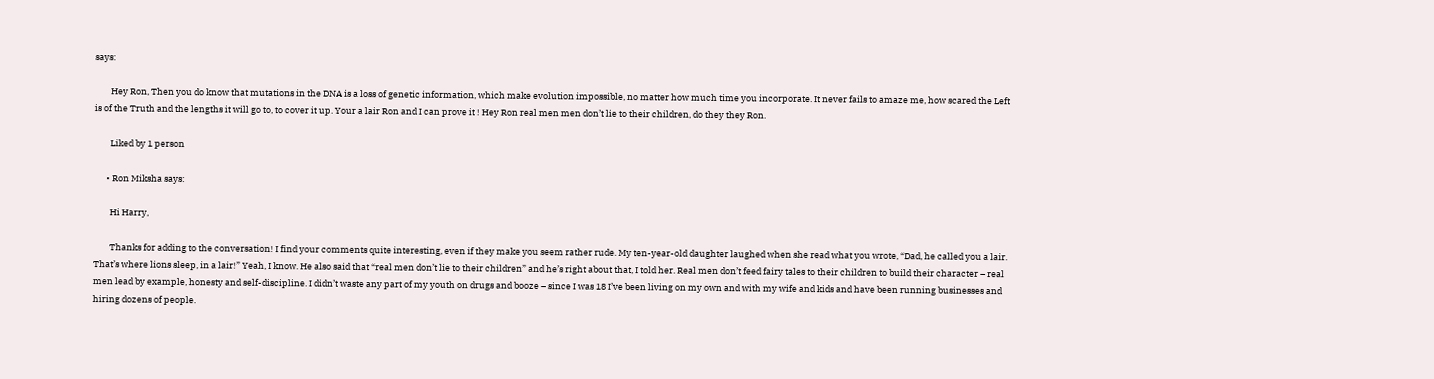says:

        Hey Ron, Then you do know that mutations in the DNA is a loss of genetic information, which make evolution impossible, no matter how much time you incorporate. It never fails to amaze me, how scared the Left is of the Truth and the lengths it will go to, to cover it up. Your a lair Ron and I can prove it ! Hey Ron real men men don’t lie to their children, do they they Ron.

        Liked by 1 person

      • Ron Miksha says:

        Hi Harry,

        Thanks for adding to the conversation! I find your comments quite interesting, even if they make you seem rather rude. My ten-year-old daughter laughed when she read what you wrote, “Dad, he called you a lair. That’s where lions sleep, in a lair!” Yeah, I know. He also said that “real men don’t lie to their children” and he’s right about that, I told her. Real men don’t feed fairy tales to their children to build their character – real men lead by example, honesty and self-discipline. I didn’t waste any part of my youth on drugs and booze – since I was 18 I’ve been living on my own and with my wife and kids and have been running businesses and hiring dozens of people.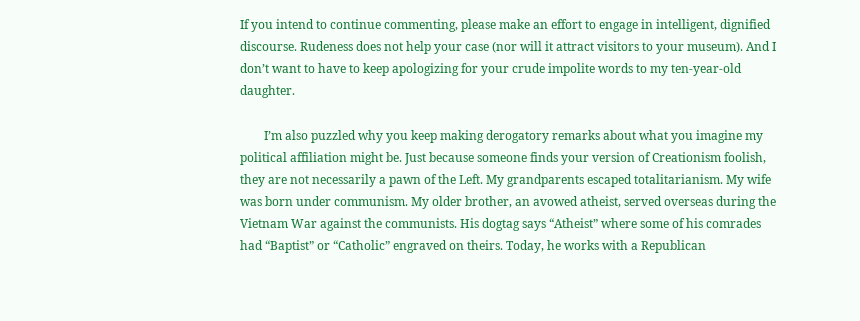If you intend to continue commenting, please make an effort to engage in intelligent, dignified discourse. Rudeness does not help your case (nor will it attract visitors to your museum). And I don’t want to have to keep apologizing for your crude impolite words to my ten-year-old daughter.

        I’m also puzzled why you keep making derogatory remarks about what you imagine my political affiliation might be. Just because someone finds your version of Creationism foolish, they are not necessarily a pawn of the Left. My grandparents escaped totalitarianism. My wife was born under communism. My older brother, an avowed atheist, served overseas during the Vietnam War against the communists. His dogtag says “Atheist” where some of his comrades had “Baptist” or “Catholic” engraved on theirs. Today, he works with a Republican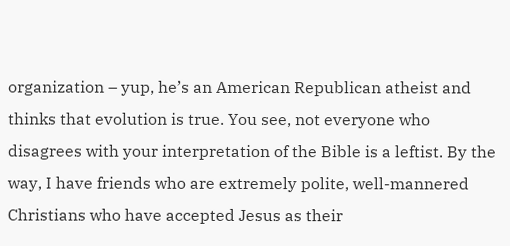organization – yup, he’s an American Republican atheist and thinks that evolution is true. You see, not everyone who disagrees with your interpretation of the Bible is a leftist. By the way, I have friends who are extremely polite, well-mannered Christians who have accepted Jesus as their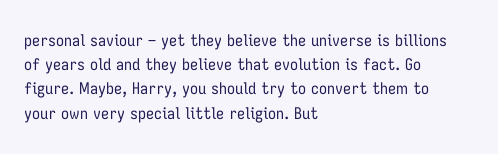personal saviour – yet they believe the universe is billions of years old and they believe that evolution is fact. Go figure. Maybe, Harry, you should try to convert them to your own very special little religion. But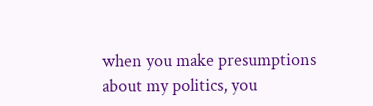when you make presumptions about my politics, you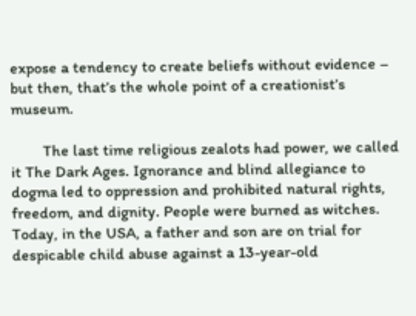expose a tendency to create beliefs without evidence – but then, that’s the whole point of a creationist’s museum.

        The last time religious zealots had power, we called it The Dark Ages. Ignorance and blind allegiance to dogma led to oppression and prohibited natural rights, freedom, and dignity. People were burned as witches. Today, in the USA, a father and son are on trial for despicable child abuse against a 13-year-old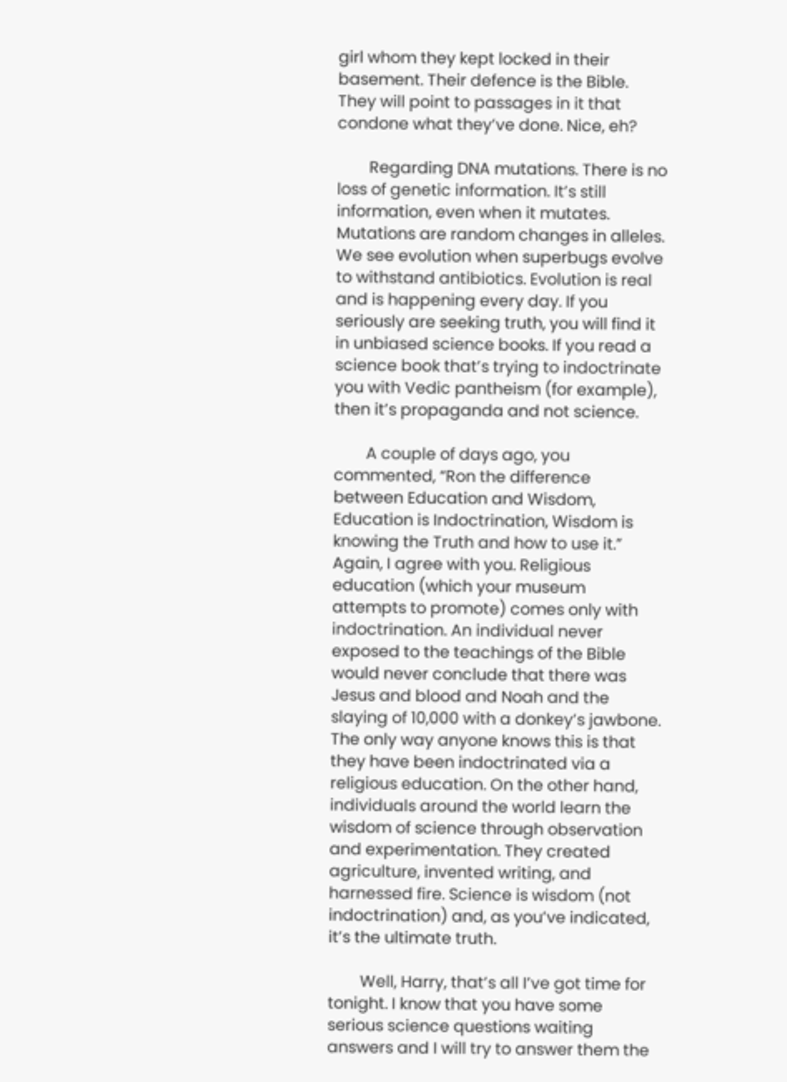girl whom they kept locked in their basement. Their defence is the Bible. They will point to passages in it that condone what they’ve done. Nice, eh?

        Regarding DNA mutations. There is no loss of genetic information. It’s still information, even when it mutates. Mutations are random changes in alleles. We see evolution when superbugs evolve to withstand antibiotics. Evolution is real and is happening every day. If you seriously are seeking truth, you will find it in unbiased science books. If you read a science book that’s trying to indoctrinate you with Vedic pantheism (for example), then it’s propaganda and not science.

        A couple of days ago, you commented, “Ron the difference between Education and Wisdom, Education is Indoctrination, Wisdom is knowing the Truth and how to use it.” Again, I agree with you. Religious education (which your museum attempts to promote) comes only with indoctrination. An individual never exposed to the teachings of the Bible would never conclude that there was Jesus and blood and Noah and the slaying of 10,000 with a donkey’s jawbone. The only way anyone knows this is that they have been indoctrinated via a religious education. On the other hand, individuals around the world learn the wisdom of science through observation and experimentation. They created agriculture, invented writing, and harnessed fire. Science is wisdom (not indoctrination) and, as you’ve indicated, it’s the ultimate truth.

        Well, Harry, that’s all I’ve got time for tonight. I know that you have some serious science questions waiting answers and I will try to answer them the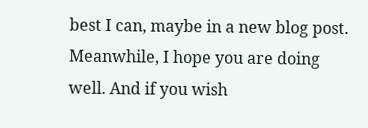best I can, maybe in a new blog post. Meanwhile, I hope you are doing well. And if you wish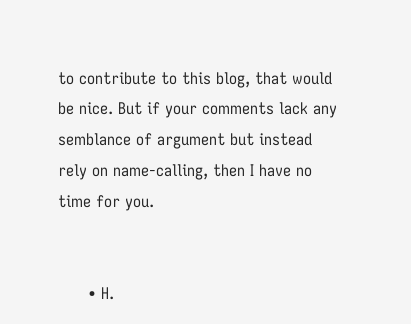to contribute to this blog, that would be nice. But if your comments lack any semblance of argument but instead rely on name-calling, then I have no time for you.


      • H.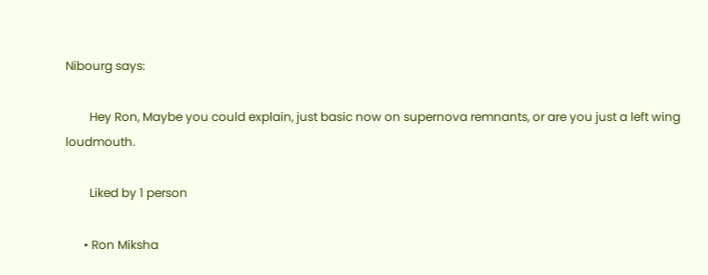Nibourg says:

        Hey Ron, Maybe you could explain, just basic now on supernova remnants, or are you just a left wing loudmouth.

        Liked by 1 person

      • Ron Miksha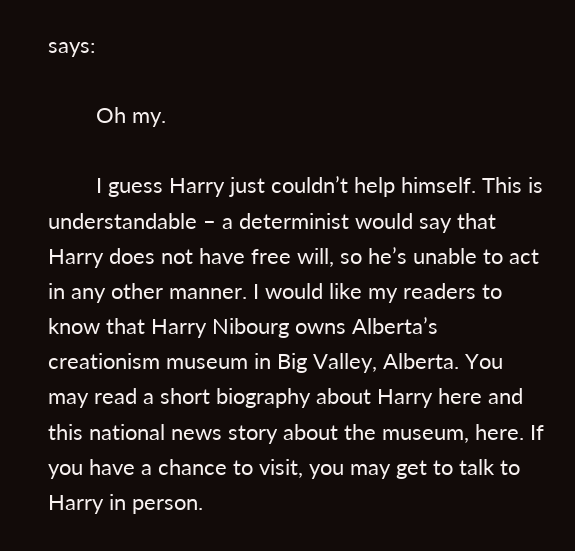says:

        Oh my.

        I guess Harry just couldn’t help himself. This is understandable – a determinist would say that Harry does not have free will, so he’s unable to act in any other manner. I would like my readers to know that Harry Nibourg owns Alberta’s creationism museum in Big Valley, Alberta. You may read a short biography about Harry here and this national news story about the museum, here. If you have a chance to visit, you may get to talk to Harry in person.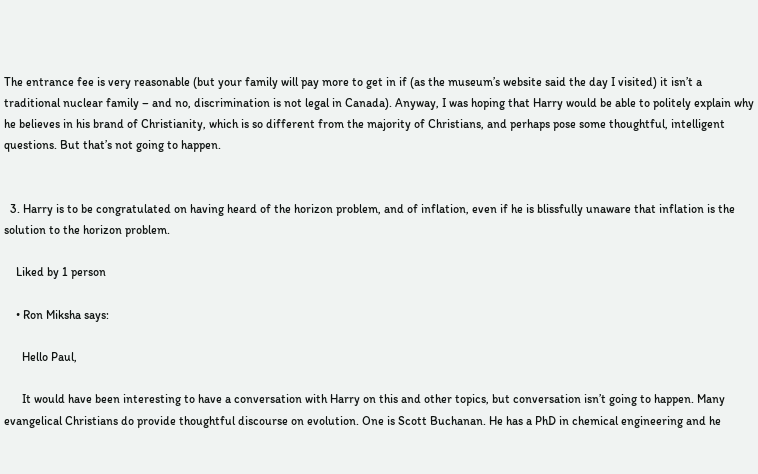The entrance fee is very reasonable (but your family will pay more to get in if (as the museum’s website said the day I visited) it isn’t a traditional nuclear family – and no, discrimination is not legal in Canada). Anyway, I was hoping that Harry would be able to politely explain why he believes in his brand of Christianity, which is so different from the majority of Christians, and perhaps pose some thoughtful, intelligent questions. But that’s not going to happen.


  3. Harry is to be congratulated on having heard of the horizon problem, and of inflation, even if he is blissfully unaware that inflation is the solution to the horizon problem.

    Liked by 1 person

    • Ron Miksha says:

      Hello Paul,

      It would have been interesting to have a conversation with Harry on this and other topics, but conversation isn’t going to happen. Many evangelical Christians do provide thoughtful discourse on evolution. One is Scott Buchanan. He has a PhD in chemical engineering and he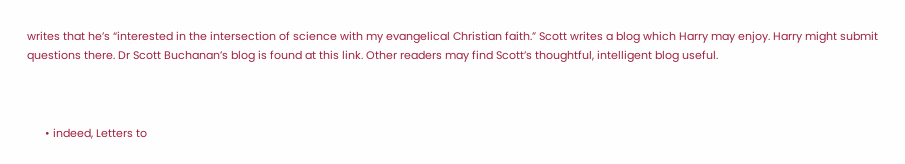writes that he’s “interested in the intersection of science with my evangelical Christian faith.” Scott writes a blog which Harry may enjoy. Harry might submit questions there. Dr Scott Buchanan’s blog is found at this link. Other readers may find Scott’s thoughtful, intelligent blog useful.



      • indeed, Letters to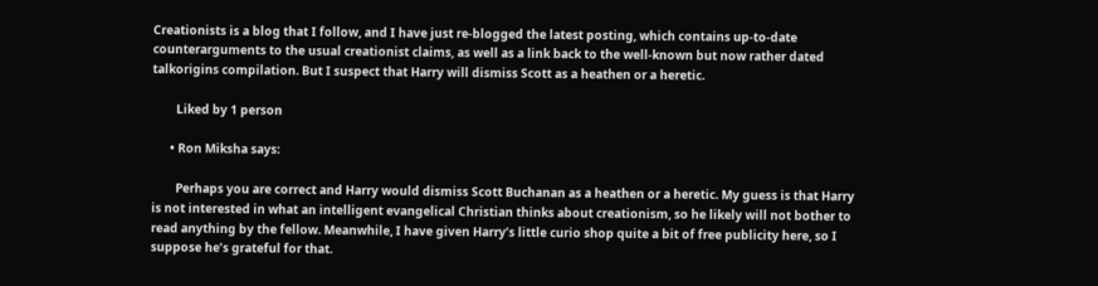Creationists is a blog that I follow, and I have just re-blogged the latest posting, which contains up-to-date counterarguments to the usual creationist claims, as well as a link back to the well-known but now rather dated talkorigins compilation. But I suspect that Harry will dismiss Scott as a heathen or a heretic.

        Liked by 1 person

      • Ron Miksha says:

        Perhaps you are correct and Harry would dismiss Scott Buchanan as a heathen or a heretic. My guess is that Harry is not interested in what an intelligent evangelical Christian thinks about creationism, so he likely will not bother to read anything by the fellow. Meanwhile, I have given Harry’s little curio shop quite a bit of free publicity here, so I suppose he’s grateful for that.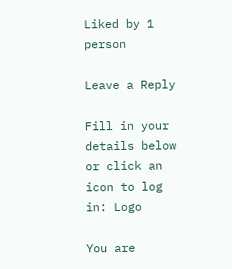Liked by 1 person

Leave a Reply

Fill in your details below or click an icon to log in: Logo

You are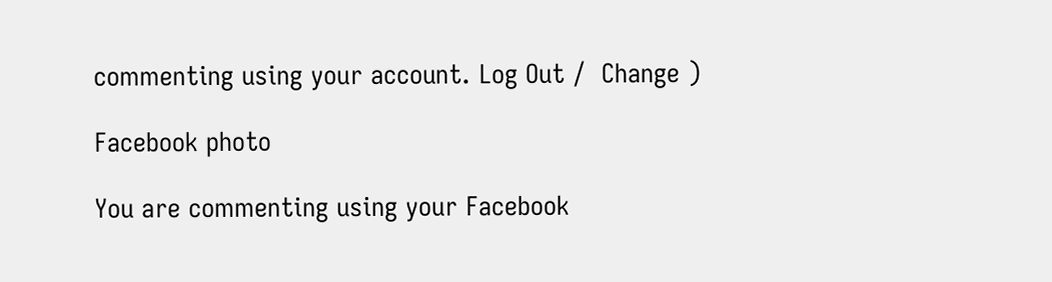commenting using your account. Log Out /  Change )

Facebook photo

You are commenting using your Facebook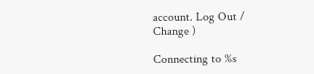account. Log Out /  Change )

Connecting to %s